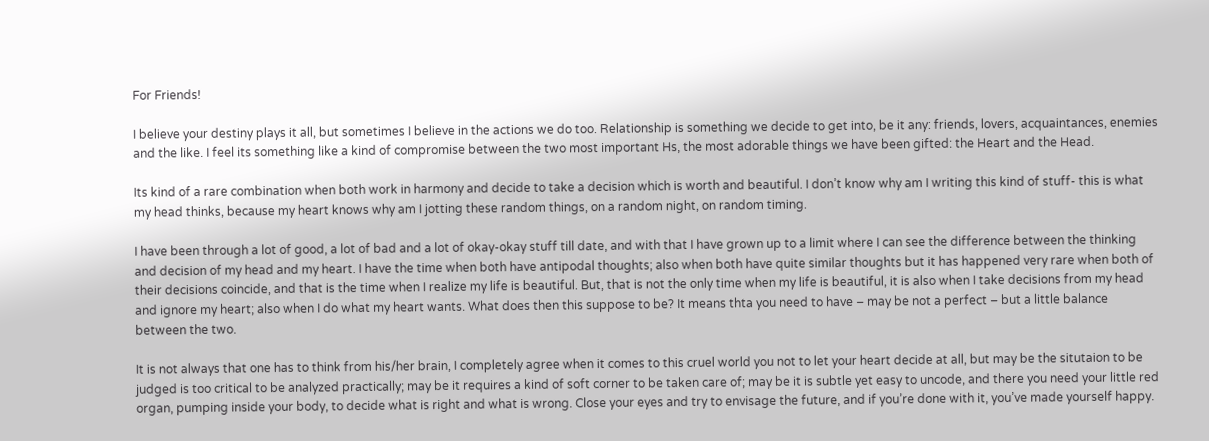For Friends!

I believe your destiny plays it all, but sometimes I believe in the actions we do too. Relationship is something we decide to get into, be it any: friends, lovers, acquaintances, enemies and the like. I feel its something like a kind of compromise between the two most important Hs, the most adorable things we have been gifted: the Heart and the Head.

Its kind of a rare combination when both work in harmony and decide to take a decision which is worth and beautiful. I don’t know why am I writing this kind of stuff- this is what my head thinks, because my heart knows why am I jotting these random things, on a random night, on random timing.

I have been through a lot of good, a lot of bad and a lot of okay-okay stuff till date, and with that I have grown up to a limit where I can see the difference between the thinking and decision of my head and my heart. I have the time when both have antipodal thoughts; also when both have quite similar thoughts but it has happened very rare when both of their decisions coincide, and that is the time when I realize my life is beautiful. But, that is not the only time when my life is beautiful, it is also when I take decisions from my head and ignore my heart; also when I do what my heart wants. What does then this suppose to be? It means thta you need to have – may be not a perfect – but a little balance between the two.

It is not always that one has to think from his/her brain, I completely agree when it comes to this cruel world you not to let your heart decide at all, but may be the situtaion to be judged is too critical to be analyzed practically; may be it requires a kind of soft corner to be taken care of; may be it is subtle yet easy to uncode, and there you need your little red organ, pumping inside your body, to decide what is right and what is wrong. Close your eyes and try to envisage the future, and if you’re done with it, you’ve made yourself happy.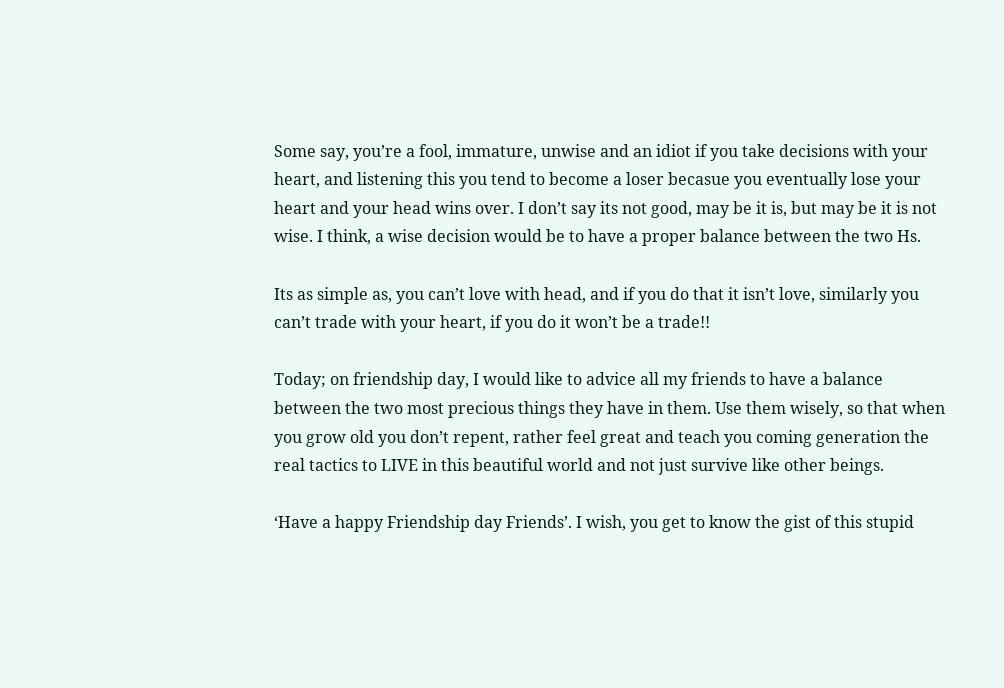Some say, you’re a fool, immature, unwise and an idiot if you take decisions with your heart, and listening this you tend to become a loser becasue you eventually lose your heart and your head wins over. I don’t say its not good, may be it is, but may be it is not wise. I think, a wise decision would be to have a proper balance between the two Hs.

Its as simple as, you can’t love with head, and if you do that it isn’t love, similarly you can’t trade with your heart, if you do it won’t be a trade!!

Today; on friendship day, I would like to advice all my friends to have a balance between the two most precious things they have in them. Use them wisely, so that when you grow old you don’t repent, rather feel great and teach you coming generation the real tactics to LIVE in this beautiful world and not just survive like other beings.

‘Have a happy Friendship day Friends’. I wish, you get to know the gist of this stupid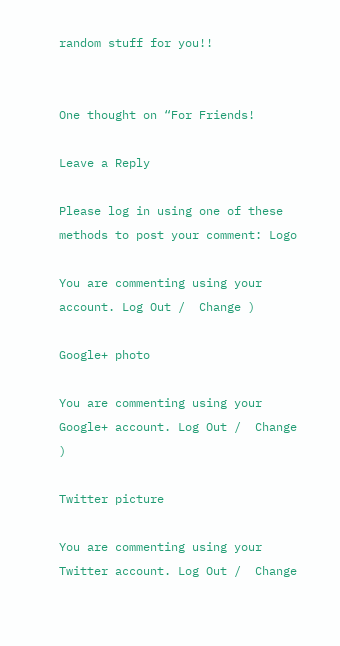random stuff for you!!


One thought on “For Friends!

Leave a Reply

Please log in using one of these methods to post your comment: Logo

You are commenting using your account. Log Out /  Change )

Google+ photo

You are commenting using your Google+ account. Log Out /  Change )

Twitter picture

You are commenting using your Twitter account. Log Out /  Change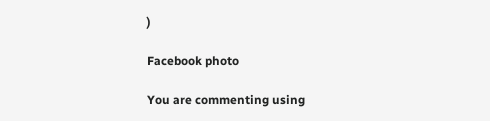)

Facebook photo

You are commenting using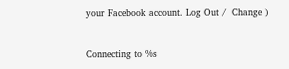your Facebook account. Log Out /  Change )


Connecting to %s